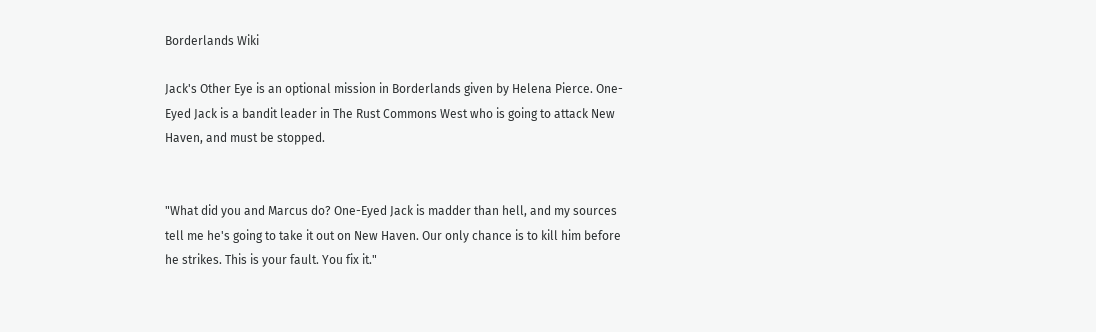Borderlands Wiki

Jack's Other Eye is an optional mission in Borderlands given by Helena Pierce. One-Eyed Jack is a bandit leader in The Rust Commons West who is going to attack New Haven, and must be stopped.


"What did you and Marcus do? One-Eyed Jack is madder than hell, and my sources tell me he's going to take it out on New Haven. Our only chance is to kill him before he strikes. This is your fault. You fix it."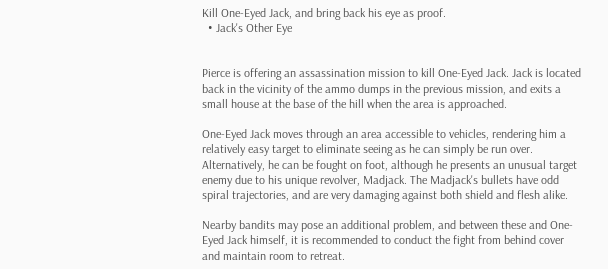Kill One-Eyed Jack, and bring back his eye as proof.
  • Jack's Other Eye


Pierce is offering an assassination mission to kill One-Eyed Jack. Jack is located back in the vicinity of the ammo dumps in the previous mission, and exits a small house at the base of the hill when the area is approached.

One-Eyed Jack moves through an area accessible to vehicles, rendering him a relatively easy target to eliminate seeing as he can simply be run over. Alternatively, he can be fought on foot, although he presents an unusual target enemy due to his unique revolver, Madjack. The Madjack's bullets have odd spiral trajectories, and are very damaging against both shield and flesh alike.

Nearby bandits may pose an additional problem, and between these and One-Eyed Jack himself, it is recommended to conduct the fight from behind cover and maintain room to retreat.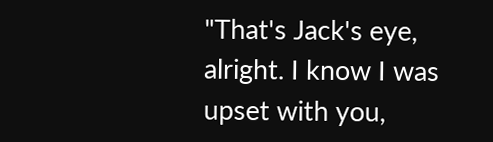"That's Jack's eye, alright. I know I was upset with you,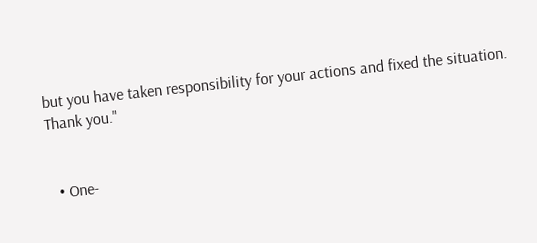but you have taken responsibility for your actions and fixed the situation. Thank you."


  • One-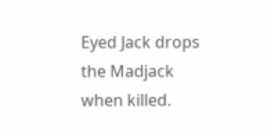Eyed Jack drops the Madjack when killed.